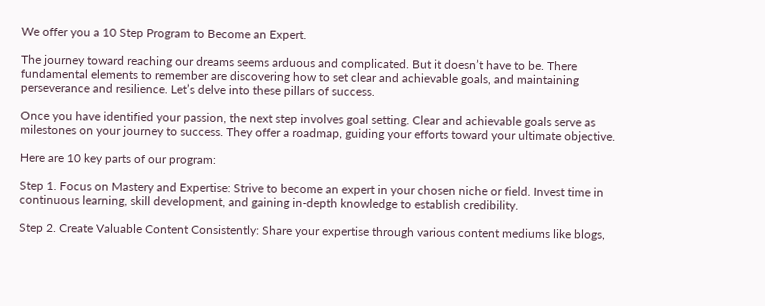We offer you a 10 Step Program to Become an Expert.

The journey toward reaching our dreams seems arduous and complicated. But it doesn’t have to be. There fundamental elements to remember are discovering how to set clear and achievable goals, and maintaining perseverance and resilience. Let’s delve into these pillars of success.

Once you have identified your passion, the next step involves goal setting. Clear and achievable goals serve as milestones on your journey to success. They offer a roadmap, guiding your efforts toward your ultimate objective.

Here are 10 key parts of our program:

Step 1. Focus on Mastery and Expertise: Strive to become an expert in your chosen niche or field. Invest time in continuous learning, skill development, and gaining in-depth knowledge to establish credibility.

Step 2. Create Valuable Content Consistently: Share your expertise through various content mediums like blogs,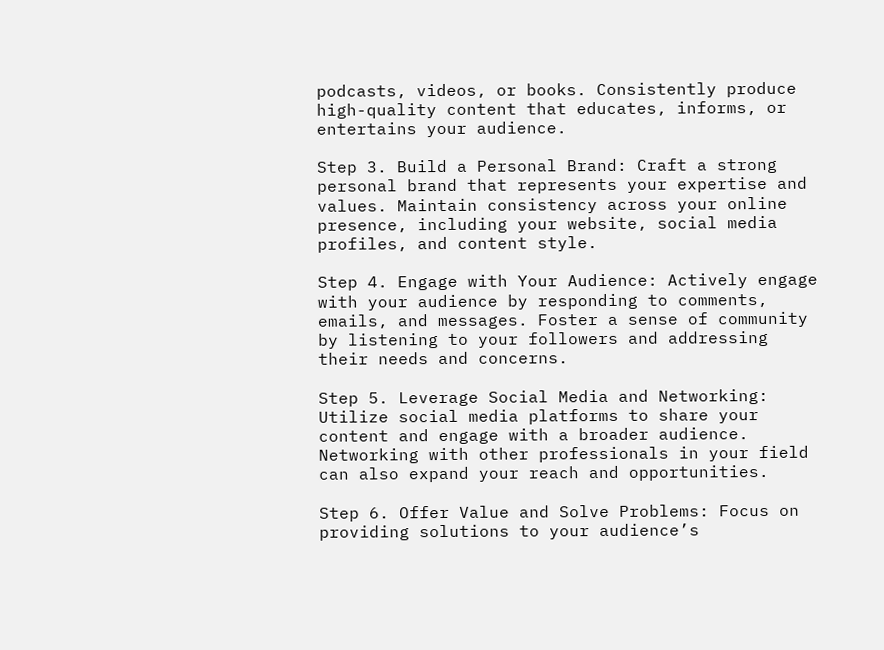podcasts, videos, or books. Consistently produce high-quality content that educates, informs, or entertains your audience.

Step 3. Build a Personal Brand: Craft a strong personal brand that represents your expertise and values. Maintain consistency across your online presence, including your website, social media profiles, and content style.

Step 4. Engage with Your Audience: Actively engage with your audience by responding to comments, emails, and messages. Foster a sense of community by listening to your followers and addressing their needs and concerns.

Step 5. Leverage Social Media and Networking: Utilize social media platforms to share your content and engage with a broader audience. Networking with other professionals in your field can also expand your reach and opportunities.

Step 6. Offer Value and Solve Problems: Focus on providing solutions to your audience’s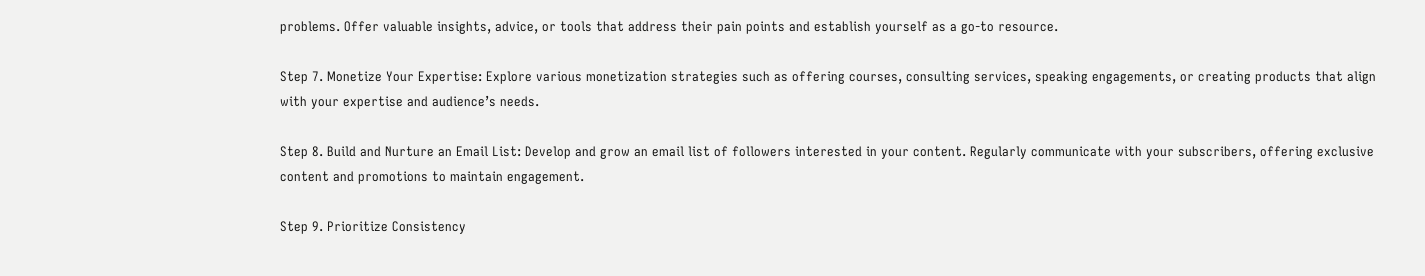problems. Offer valuable insights, advice, or tools that address their pain points and establish yourself as a go-to resource.

Step 7. Monetize Your Expertise: Explore various monetization strategies such as offering courses, consulting services, speaking engagements, or creating products that align with your expertise and audience’s needs.

Step 8. Build and Nurture an Email List: Develop and grow an email list of followers interested in your content. Regularly communicate with your subscribers, offering exclusive content and promotions to maintain engagement.

Step 9. Prioritize Consistency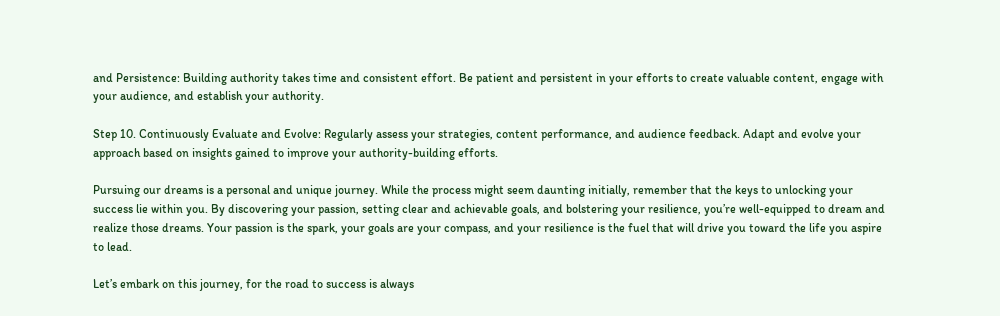and Persistence: Building authority takes time and consistent effort. Be patient and persistent in your efforts to create valuable content, engage with your audience, and establish your authority.

Step 10. Continuously Evaluate and Evolve: Regularly assess your strategies, content performance, and audience feedback. Adapt and evolve your approach based on insights gained to improve your authority-building efforts.

Pursuing our dreams is a personal and unique journey. While the process might seem daunting initially, remember that the keys to unlocking your success lie within you. By discovering your passion, setting clear and achievable goals, and bolstering your resilience, you’re well-equipped to dream and realize those dreams. Your passion is the spark, your goals are your compass, and your resilience is the fuel that will drive you toward the life you aspire to lead.

Let’s embark on this journey, for the road to success is always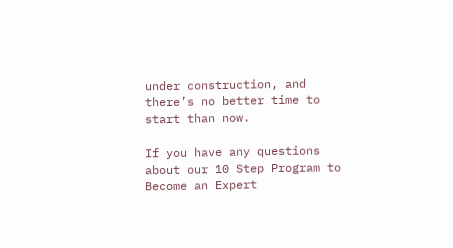under construction, and there’s no better time to start than now.

If you have any questions about our 10 Step Program to Become an Expert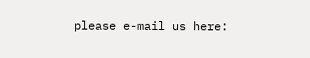please e-mail us here: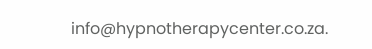info@hypnotherapycenter.co.za.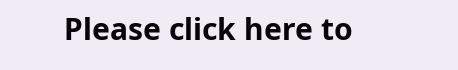Please click here to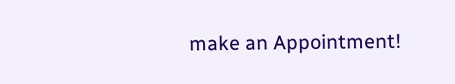make an Appointment!